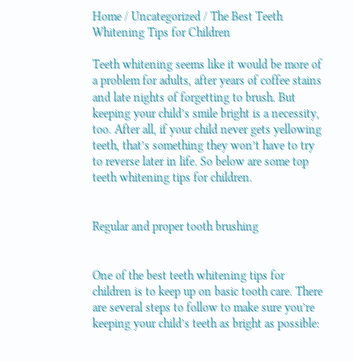Home / Uncategorized / The Best Teeth Whitening Tips for Children

Teeth whitening seems like it would be more of a problem for adults, after years of coffee stains and late nights of forgetting to brush. But keeping your child’s smile bright is a necessity, too. After all, if your child never gets yellowing teeth, that’s something they won’t have to try to reverse later in life. So below are some top teeth whitening tips for children.


Regular and proper tooth brushing


One of the best teeth whitening tips for children is to keep up on basic tooth care. There are several steps to follow to make sure you’re keeping your child’s teeth as bright as possible: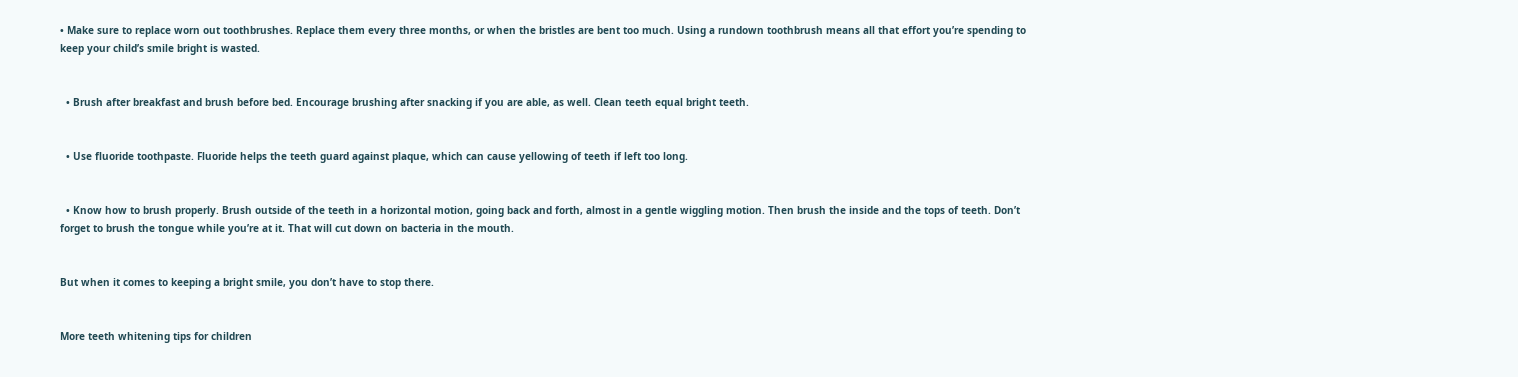• Make sure to replace worn out toothbrushes. Replace them every three months, or when the bristles are bent too much. Using a rundown toothbrush means all that effort you’re spending to keep your child’s smile bright is wasted.


  • Brush after breakfast and brush before bed. Encourage brushing after snacking if you are able, as well. Clean teeth equal bright teeth.


  • Use fluoride toothpaste. Fluoride helps the teeth guard against plaque, which can cause yellowing of teeth if left too long.


  • Know how to brush properly. Brush outside of the teeth in a horizontal motion, going back and forth, almost in a gentle wiggling motion. Then brush the inside and the tops of teeth. Don’t forget to brush the tongue while you’re at it. That will cut down on bacteria in the mouth.


But when it comes to keeping a bright smile, you don’t have to stop there.


More teeth whitening tips for children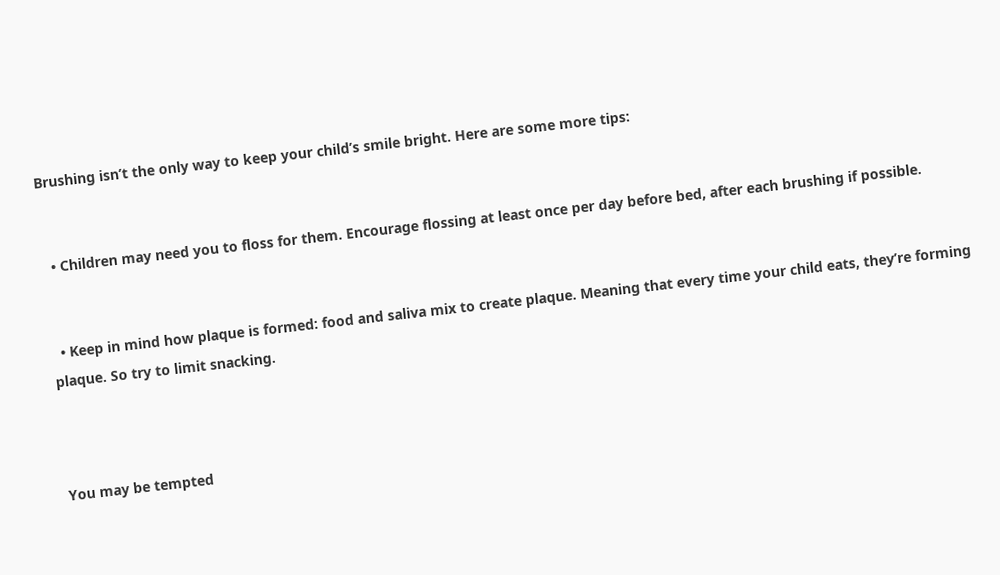Brushing isn’t the only way to keep your child’s smile bright. Here are some more tips:


  • Children may need you to floss for them. Encourage flossing at least once per day before bed, after each brushing if possible.


  • Keep in mind how plaque is formed: food and saliva mix to create plaque. Meaning that every time your child eats, they’re forming plaque. So try to limit snacking.



You may be tempted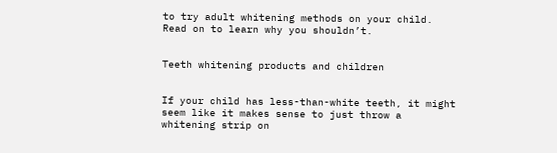to try adult whitening methods on your child. Read on to learn why you shouldn’t.


Teeth whitening products and children


If your child has less-than-white teeth, it might seem like it makes sense to just throw a whitening strip on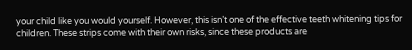your child like you would yourself. However, this isn’t one of the effective teeth whitening tips for children. These strips come with their own risks, since these products are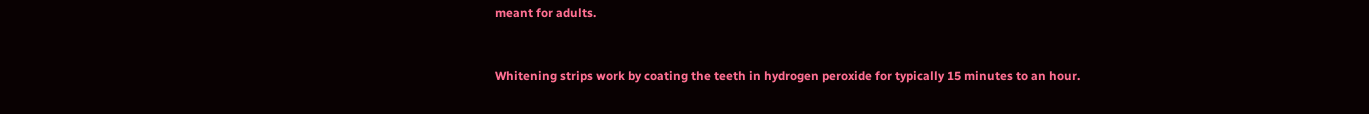meant for adults.


Whitening strips work by coating the teeth in hydrogen peroxide for typically 15 minutes to an hour.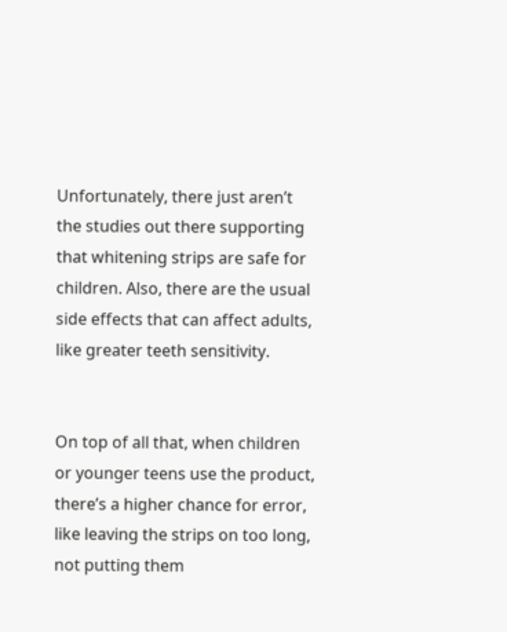Unfortunately, there just aren’t the studies out there supporting that whitening strips are safe for children. Also, there are the usual side effects that can affect adults, like greater teeth sensitivity.


On top of all that, when children or younger teens use the product, there’s a higher chance for error, like leaving the strips on too long, not putting them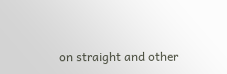on straight and other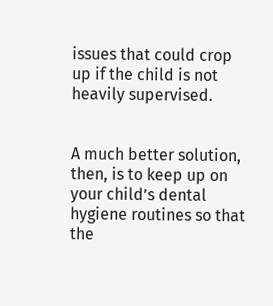issues that could crop up if the child is not heavily supervised.


A much better solution, then, is to keep up on your child’s dental hygiene routines so that the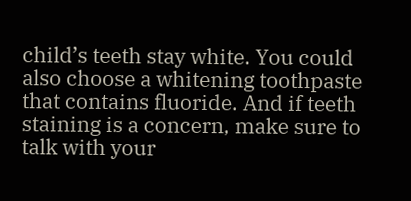child’s teeth stay white. You could also choose a whitening toothpaste that contains fluoride. And if teeth staining is a concern, make sure to talk with your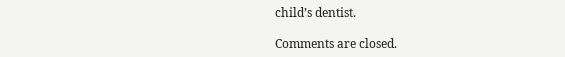child’s dentist.

Comments are closed.